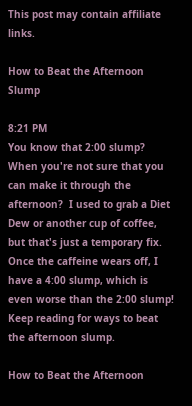This post may contain affiliate links.

How to Beat the Afternoon Slump

8:21 PM
You know that 2:00 slump?  When you're not sure that you can make it through the afternoon?  I used to grab a Diet Dew or another cup of coffee, but that's just a temporary fix.  Once the caffeine wears off, I have a 4:00 slump, which is even worse than the 2:00 slump!  Keep reading for ways to beat the afternoon slump.

How to Beat the Afternoon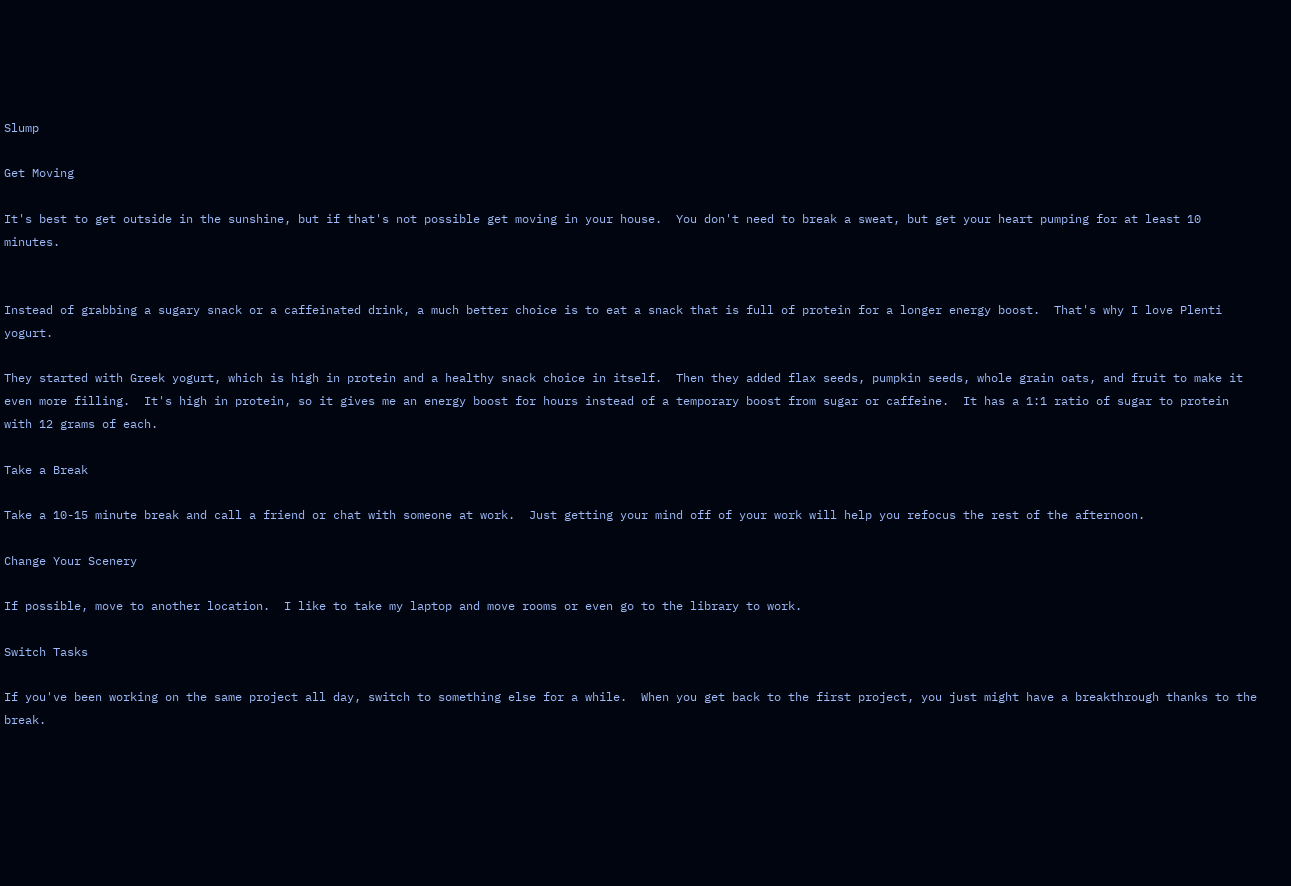Slump

Get Moving

It's best to get outside in the sunshine, but if that's not possible get moving in your house.  You don't need to break a sweat, but get your heart pumping for at least 10 minutes.


Instead of grabbing a sugary snack or a caffeinated drink, a much better choice is to eat a snack that is full of protein for a longer energy boost.  That's why I love Plenti yogurt.

They started with Greek yogurt, which is high in protein and a healthy snack choice in itself.  Then they added flax seeds, pumpkin seeds, whole grain oats, and fruit to make it even more filling.  It's high in protein, so it gives me an energy boost for hours instead of a temporary boost from sugar or caffeine.  It has a 1:1 ratio of sugar to protein with 12 grams of each.

Take a Break

Take a 10-15 minute break and call a friend or chat with someone at work.  Just getting your mind off of your work will help you refocus the rest of the afternoon.

Change Your Scenery

If possible, move to another location.  I like to take my laptop and move rooms or even go to the library to work.

Switch Tasks

If you've been working on the same project all day, switch to something else for a while.  When you get back to the first project, you just might have a breakthrough thanks to the break.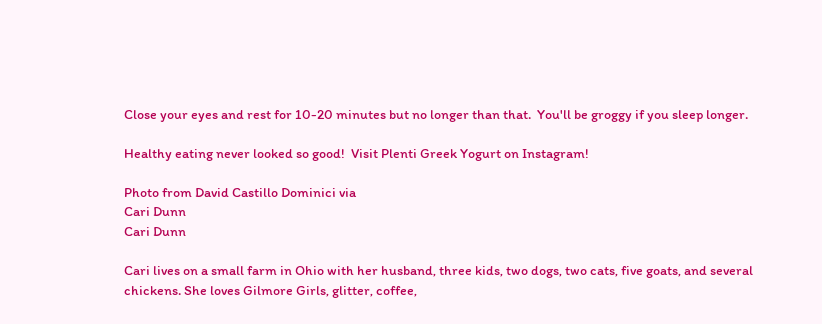Close your eyes and rest for 10-20 minutes but no longer than that.  You'll be groggy if you sleep longer.

Healthy eating never looked so good!  Visit Plenti Greek Yogurt on Instagram!

Photo from David Castillo Dominici via
Cari Dunn
Cari Dunn

Cari lives on a small farm in Ohio with her husband, three kids, two dogs, two cats, five goats, and several chickens. She loves Gilmore Girls, glitter, coffee,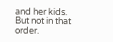and her kids. But not in that order.